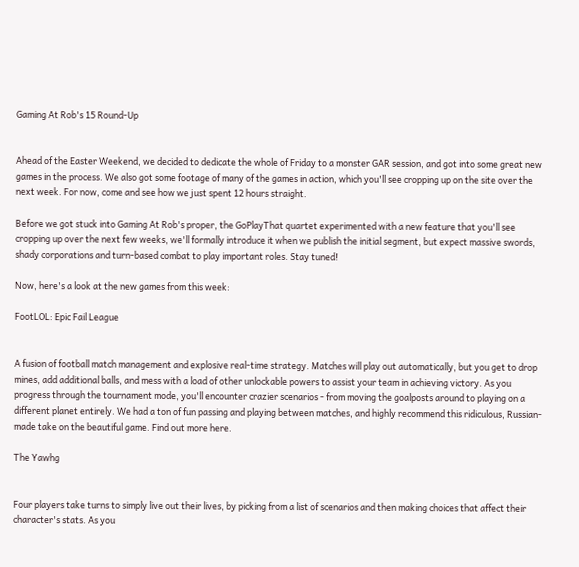Gaming At Rob's 15 Round-Up


Ahead of the Easter Weekend, we decided to dedicate the whole of Friday to a monster GAR session, and got into some great new games in the process. We also got some footage of many of the games in action, which you'll see cropping up on the site over the next week. For now, come and see how we just spent 12 hours straight.

Before we got stuck into Gaming At Rob's proper, the GoPlayThat quartet experimented with a new feature that you'll see cropping up over the next few weeks, we'll formally introduce it when we publish the initial segment, but expect massive swords, shady corporations and turn-based combat to play important roles. Stay tuned!

Now, here's a look at the new games from this week:

FootLOL: Epic Fail League


A fusion of football match management and explosive real-time strategy. Matches will play out automatically, but you get to drop mines, add additional balls, and mess with a load of other unlockable powers to assist your team in achieving victory. As you progress through the tournament mode, you'll encounter crazier scenarios - from moving the goalposts around to playing on a different planet entirely. We had a ton of fun passing and playing between matches, and highly recommend this ridiculous, Russian-made take on the beautiful game. Find out more here.

The Yawhg


Four players take turns to simply live out their lives, by picking from a list of scenarios and then making choices that affect their character's stats. As you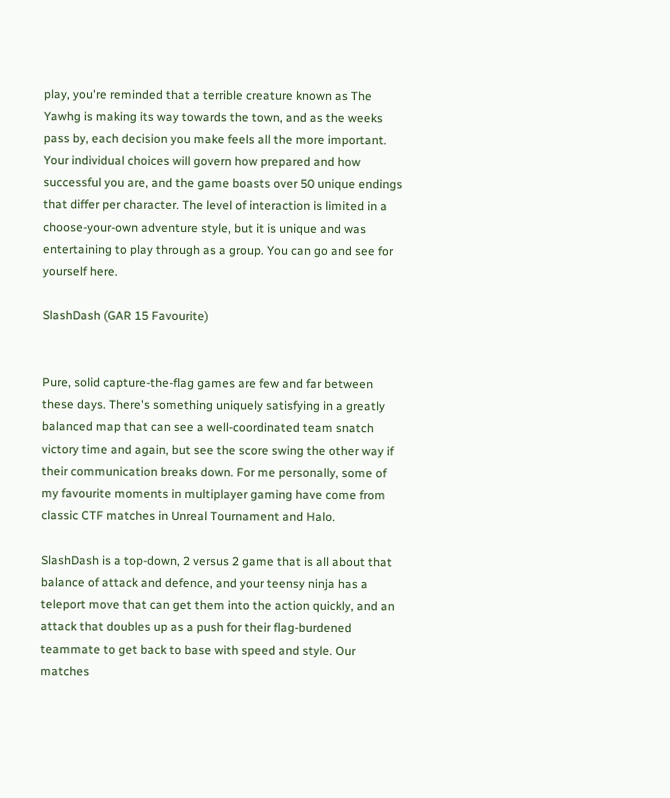play, you're reminded that a terrible creature known as The Yawhg is making its way towards the town, and as the weeks pass by, each decision you make feels all the more important. Your individual choices will govern how prepared and how successful you are, and the game boasts over 50 unique endings that differ per character. The level of interaction is limited in a choose-your-own adventure style, but it is unique and was entertaining to play through as a group. You can go and see for yourself here.

SlashDash (GAR 15 Favourite)


Pure, solid capture-the-flag games are few and far between these days. There's something uniquely satisfying in a greatly balanced map that can see a well-coordinated team snatch victory time and again, but see the score swing the other way if their communication breaks down. For me personally, some of my favourite moments in multiplayer gaming have come from classic CTF matches in Unreal Tournament and Halo.

SlashDash is a top-down, 2 versus 2 game that is all about that balance of attack and defence, and your teensy ninja has a teleport move that can get them into the action quickly, and an attack that doubles up as a push for their flag-burdened teammate to get back to base with speed and style. Our matches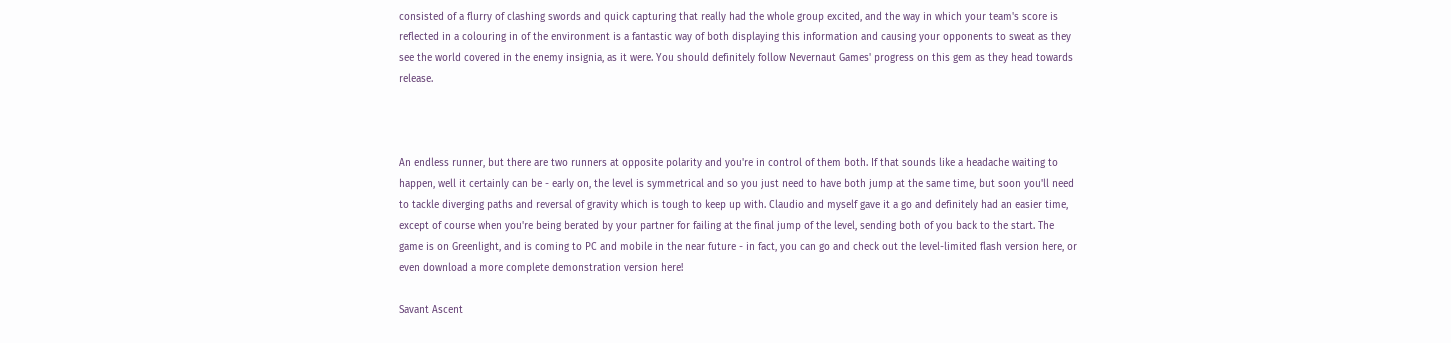consisted of a flurry of clashing swords and quick capturing that really had the whole group excited, and the way in which your team's score is reflected in a colouring in of the environment is a fantastic way of both displaying this information and causing your opponents to sweat as they see the world covered in the enemy insignia, as it were. You should definitely follow Nevernaut Games' progress on this gem as they head towards release.



An endless runner, but there are two runners at opposite polarity and you're in control of them both. If that sounds like a headache waiting to happen, well it certainly can be - early on, the level is symmetrical and so you just need to have both jump at the same time, but soon you'll need to tackle diverging paths and reversal of gravity which is tough to keep up with. Claudio and myself gave it a go and definitely had an easier time, except of course when you're being berated by your partner for failing at the final jump of the level, sending both of you back to the start. The game is on Greenlight, and is coming to PC and mobile in the near future - in fact, you can go and check out the level-limited flash version here, or even download a more complete demonstration version here!

Savant Ascent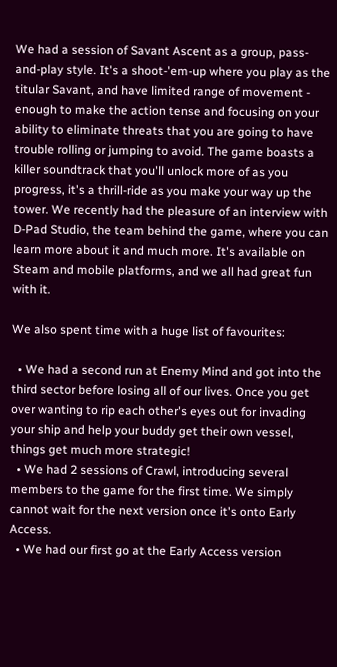We had a session of Savant Ascent as a group, pass-and-play style. It's a shoot-'em-up where you play as the titular Savant, and have limited range of movement - enough to make the action tense and focusing on your ability to eliminate threats that you are going to have trouble rolling or jumping to avoid. The game boasts a killer soundtrack that you'll unlock more of as you progress, it's a thrill-ride as you make your way up the tower. We recently had the pleasure of an interview with D-Pad Studio, the team behind the game, where you can learn more about it and much more. It's available on Steam and mobile platforms, and we all had great fun with it.

We also spent time with a huge list of favourites:

  • We had a second run at Enemy Mind and got into the third sector before losing all of our lives. Once you get over wanting to rip each other's eyes out for invading your ship and help your buddy get their own vessel, things get much more strategic!
  • We had 2 sessions of Crawl, introducing several members to the game for the first time. We simply cannot wait for the next version once it's onto Early Access.
  • We had our first go at the Early Access version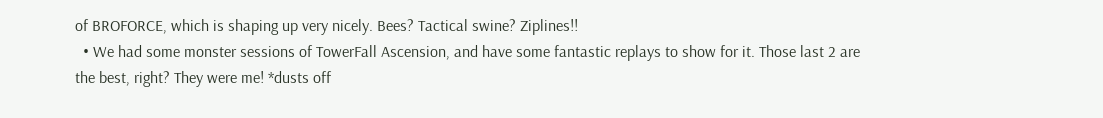of BROFORCE, which is shaping up very nicely. Bees? Tactical swine? Ziplines!!
  • We had some monster sessions of TowerFall Ascension, and have some fantastic replays to show for it. Those last 2 are the best, right? They were me! *dusts off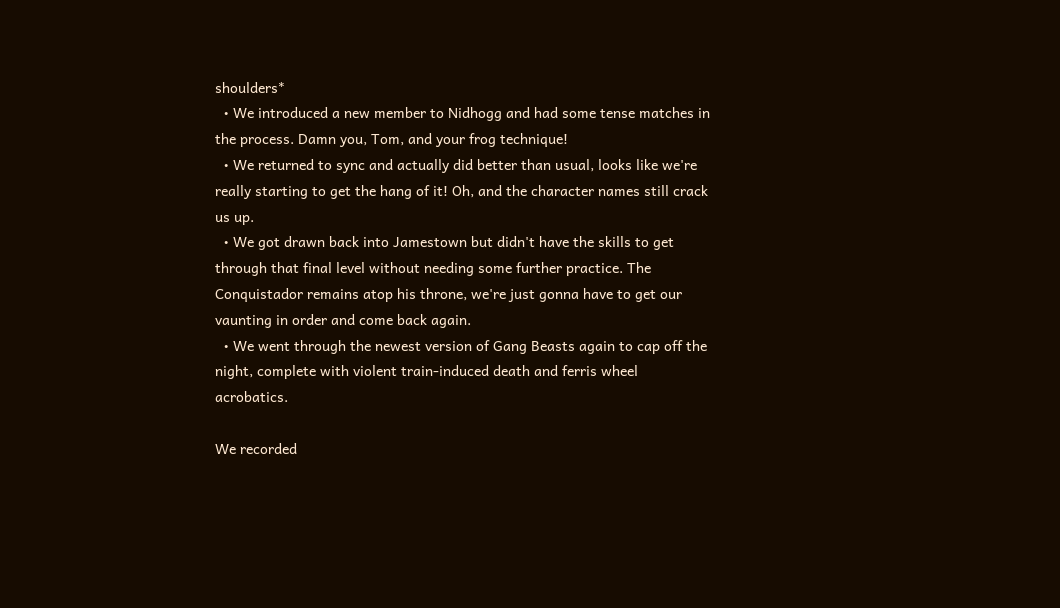shoulders*
  • We introduced a new member to Nidhogg and had some tense matches in the process. Damn you, Tom, and your frog technique!
  • We returned to sync and actually did better than usual, looks like we're really starting to get the hang of it! Oh, and the character names still crack us up.
  • We got drawn back into Jamestown but didn't have the skills to get through that final level without needing some further practice. The Conquistador remains atop his throne, we're just gonna have to get our vaunting in order and come back again.
  • We went through the newest version of Gang Beasts again to cap off the night, complete with violent train-induced death and ferris wheel acrobatics.

We recorded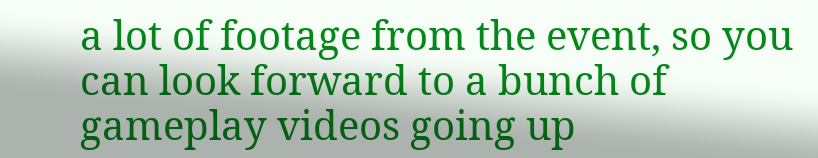a lot of footage from the event, so you can look forward to a bunch of gameplay videos going up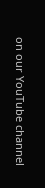on our YouTube channel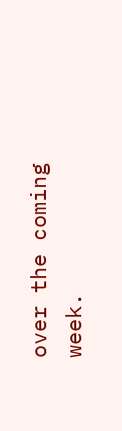over the coming week.